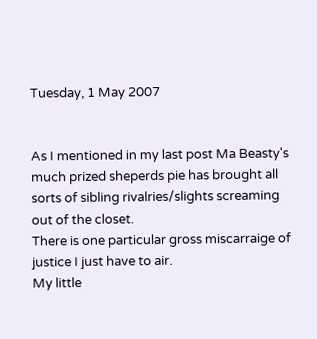Tuesday, 1 May 2007


As I mentioned in my last post Ma Beasty's much prized sheperds pie has brought all sorts of sibling rivalries/slights screaming out of the closet.
There is one particular gross miscarraige of justice I just have to air.
My little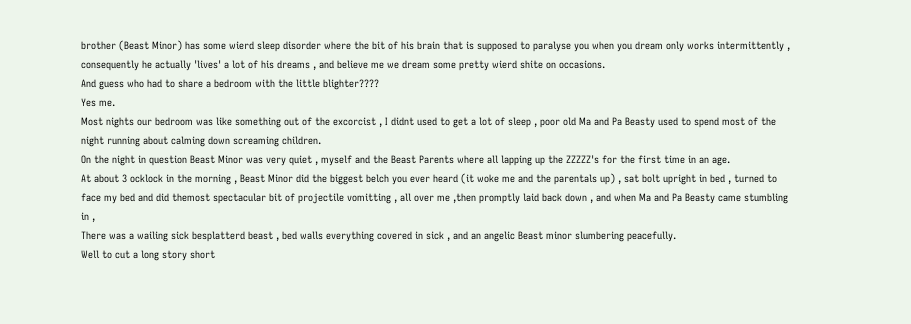brother (Beast Minor) has some wierd sleep disorder where the bit of his brain that is supposed to paralyse you when you dream only works intermittently , consequently he actually 'lives' a lot of his dreams , and believe me we dream some pretty wierd shite on occasions.
And guess who had to share a bedroom with the little blighter????
Yes me.
Most nights our bedroom was like something out of the excorcist , I didnt used to get a lot of sleep , poor old Ma and Pa Beasty used to spend most of the night running about calming down screaming children.
On the night in question Beast Minor was very quiet , myself and the Beast Parents where all lapping up the ZZZZZ's for the first time in an age.
At about 3 ocklock in the morning , Beast Minor did the biggest belch you ever heard (it woke me and the parentals up) , sat bolt upright in bed , turned to face my bed and did themost spectacular bit of projectile vomitting , all over me ,then promptly laid back down , and when Ma and Pa Beasty came stumbling in ,
There was a wailing sick besplatterd beast , bed walls everything covered in sick , and an angelic Beast minor slumbering peacefully.
Well to cut a long story short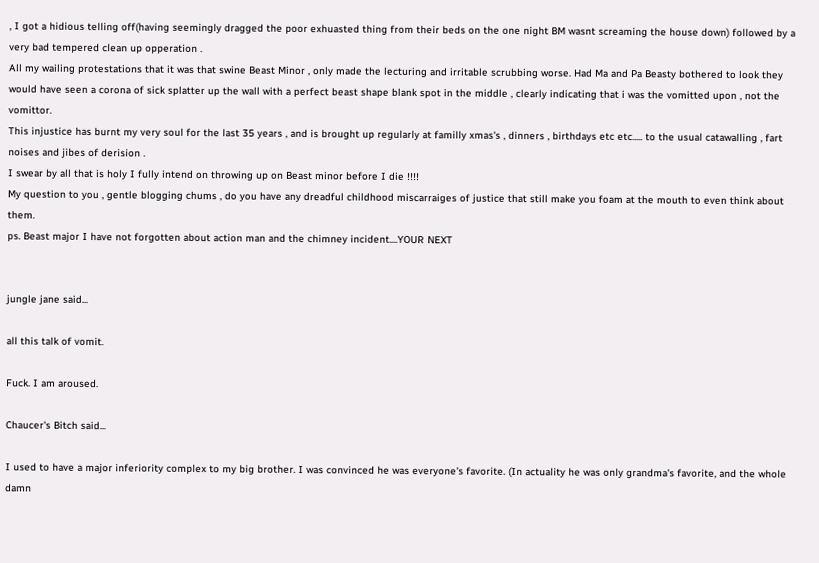, I got a hidious telling off(having seemingly dragged the poor exhuasted thing from their beds on the one night BM wasnt screaming the house down) followed by a very bad tempered clean up opperation .
All my wailing protestations that it was that swine Beast Minor , only made the lecturing and irritable scrubbing worse. Had Ma and Pa Beasty bothered to look they would have seen a corona of sick splatter up the wall with a perfect beast shape blank spot in the middle , clearly indicating that i was the vomitted upon , not the vomittor.
This injustice has burnt my very soul for the last 35 years , and is brought up regularly at familly xmas's , dinners , birthdays etc etc..... to the usual catawalling , fart noises and jibes of derision .
I swear by all that is holy I fully intend on throwing up on Beast minor before I die !!!!
My question to you , gentle blogging chums , do you have any dreadful childhood miscarraiges of justice that still make you foam at the mouth to even think about them.
ps. Beast major I have not forgotten about action man and the chimney incident....YOUR NEXT


jungle jane said...

all this talk of vomit.

Fuck. I am aroused.

Chaucer's Bitch said...

I used to have a major inferiority complex to my big brother. I was convinced he was everyone's favorite. (In actuality he was only grandma's favorite, and the whole damn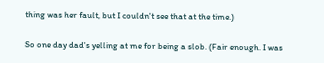thing was her fault, but I couldn't see that at the time.)

So one day dad's yelling at me for being a slob. (Fair enough. I was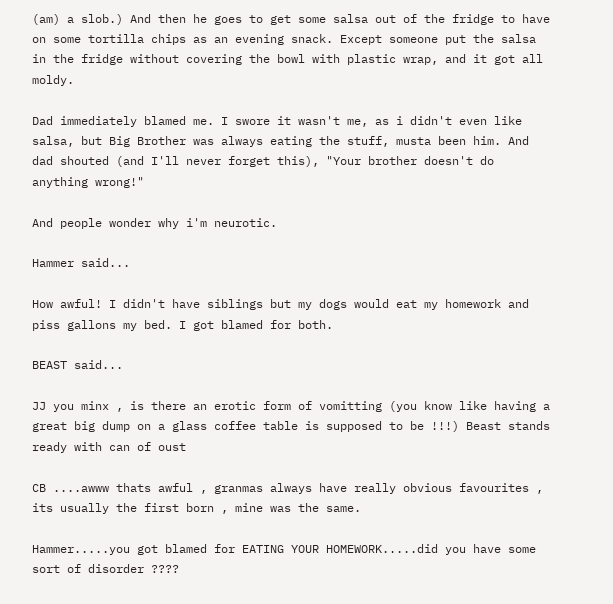(am) a slob.) And then he goes to get some salsa out of the fridge to have on some tortilla chips as an evening snack. Except someone put the salsa in the fridge without covering the bowl with plastic wrap, and it got all moldy.

Dad immediately blamed me. I swore it wasn't me, as i didn't even like salsa, but Big Brother was always eating the stuff, musta been him. And dad shouted (and I'll never forget this), "Your brother doesn't do anything wrong!"

And people wonder why i'm neurotic.

Hammer said...

How awful! I didn't have siblings but my dogs would eat my homework and piss gallons my bed. I got blamed for both.

BEAST said...

JJ you minx , is there an erotic form of vomitting (you know like having a great big dump on a glass coffee table is supposed to be !!!) Beast stands ready with can of oust

CB ....awww thats awful , granmas always have really obvious favourites , its usually the first born , mine was the same.

Hammer.....you got blamed for EATING YOUR HOMEWORK.....did you have some sort of disorder ????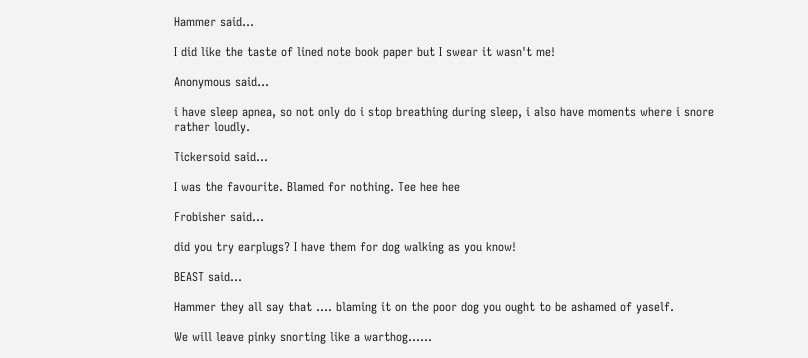Hammer said...

I did like the taste of lined note book paper but I swear it wasn't me!

Anonymous said...

i have sleep apnea, so not only do i stop breathing during sleep, i also have moments where i snore rather loudly.

Tickersoid said...

I was the favourite. Blamed for nothing. Tee hee hee

Frobisher said...

did you try earplugs? I have them for dog walking as you know!

BEAST said...

Hammer they all say that .... blaming it on the poor dog you ought to be ashamed of yaself.

We will leave pinky snorting like a warthog......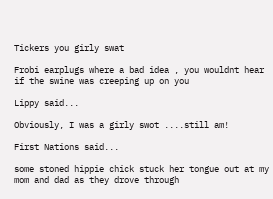Tickers you girly swat

Frobi earplugs where a bad idea , you wouldnt hear if the swine was creeping up on you

Lippy said...

Obviously, I was a girly swot ....still am!

First Nations said...

some stoned hippie chick stuck her tongue out at my mom and dad as they drove through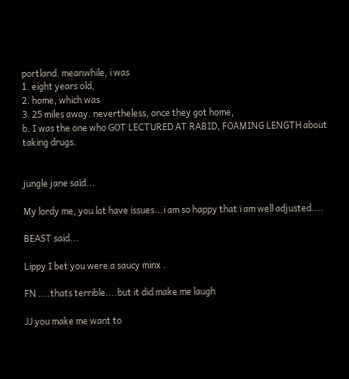portland. meanwhile, i was
1. eight years old,
2. home, which was
3. 25 miles away. nevertheless, once they got home,
b. I was the one who GOT LECTURED AT RABID, FOAMING LENGTH about taking drugs.


jungle jane said...

My lordy me, you lot have issues...i am so happy that i am well adjusted....

BEAST said...

Lippy I bet you were a saucy minx .

FN ....thats terrible....but it did make me laugh

JJ you make me want to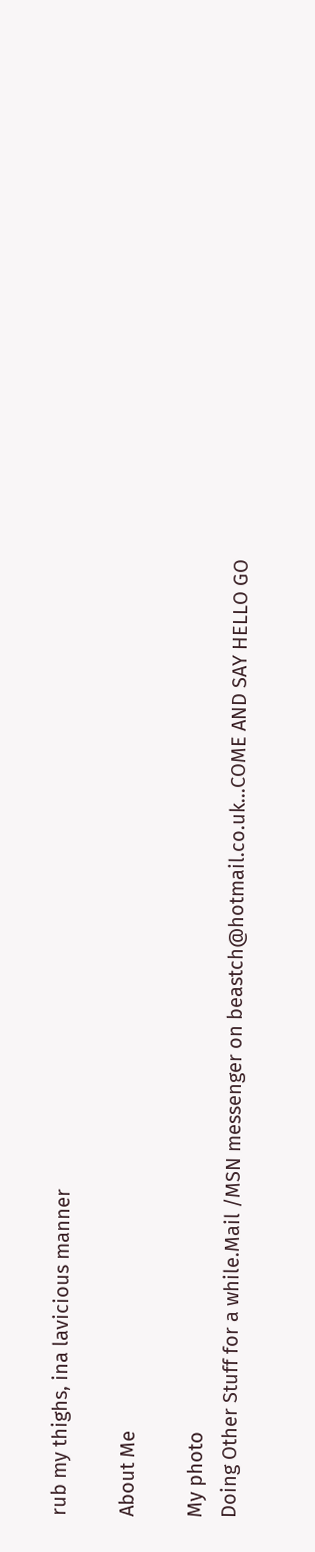rub my thighs, ina lavicious manner

About Me

My photo
Doing Other Stuff for a while.Mail /MSN messenger on beastch@hotmail.co.uk...COME AND SAY HELLO GO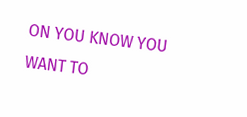ON YOU KNOW YOU WANT TO